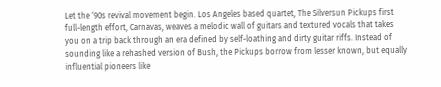Let the ‘90s revival movement begin. Los Angeles based quartet, The Silversun Pickups first full-length effort, Carnavas, weaves a melodic wall of guitars and textured vocals that takes you on a trip back through an era defined by self-loathing and dirty guitar riffs. Instead of sounding like a rehashed version of Bush, the Pickups borrow from lesser known, but equally influential pioneers like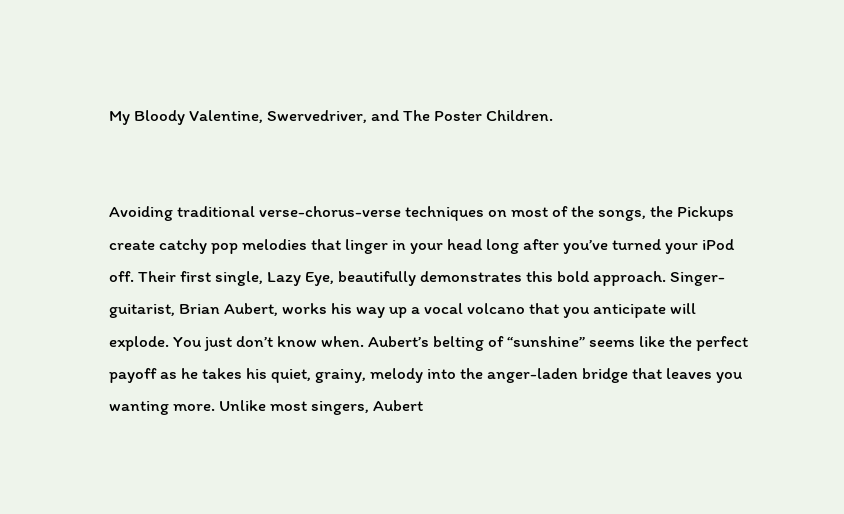My Bloody Valentine, Swervedriver, and The Poster Children.


Avoiding traditional verse-chorus-verse techniques on most of the songs, the Pickups create catchy pop melodies that linger in your head long after you’ve turned your iPod off. Their first single, Lazy Eye, beautifully demonstrates this bold approach. Singer-guitarist, Brian Aubert, works his way up a vocal volcano that you anticipate will explode. You just don’t know when. Aubert’s belting of “sunshine” seems like the perfect payoff as he takes his quiet, grainy, melody into the anger-laden bridge that leaves you wanting more. Unlike most singers, Aubert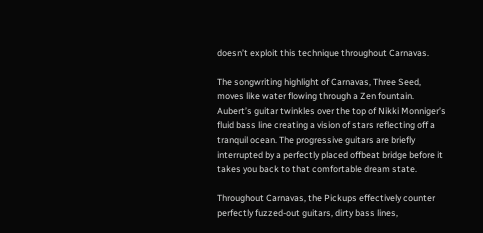doesn’t exploit this technique throughout Carnavas.

The songwriting highlight of Carnavas, Three Seed, moves like water flowing through a Zen fountain. Aubert’s guitar twinkles over the top of Nikki Monniger’s fluid bass line creating a vision of stars reflecting off a tranquil ocean. The progressive guitars are briefly interrupted by a perfectly placed offbeat bridge before it takes you back to that comfortable dream state.

Throughout Carnavas, the Pickups effectively counter perfectly fuzzed-out guitars, dirty bass lines,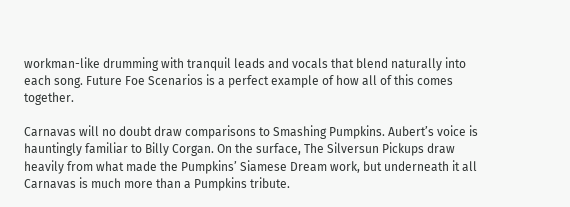workman-like drumming with tranquil leads and vocals that blend naturally into each song. Future Foe Scenarios is a perfect example of how all of this comes together.

Carnavas will no doubt draw comparisons to Smashing Pumpkins. Aubert’s voice is hauntingly familiar to Billy Corgan. On the surface, The Silversun Pickups draw heavily from what made the Pumpkins’ Siamese Dream work, but underneath it all Carnavas is much more than a Pumpkins tribute.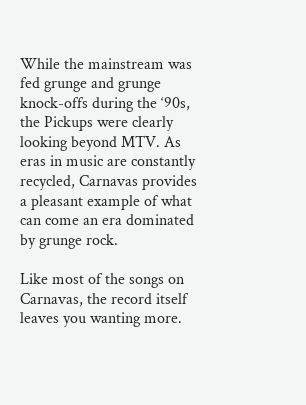While the mainstream was fed grunge and grunge knock-offs during the ‘90s, the Pickups were clearly looking beyond MTV. As eras in music are constantly recycled, Carnavas provides a pleasant example of what can come an era dominated by grunge rock.

Like most of the songs on Carnavas, the record itself leaves you wanting more.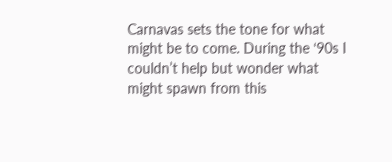Carnavas sets the tone for what might be to come. During the ‘90s I couldn’t help but wonder what might spawn from this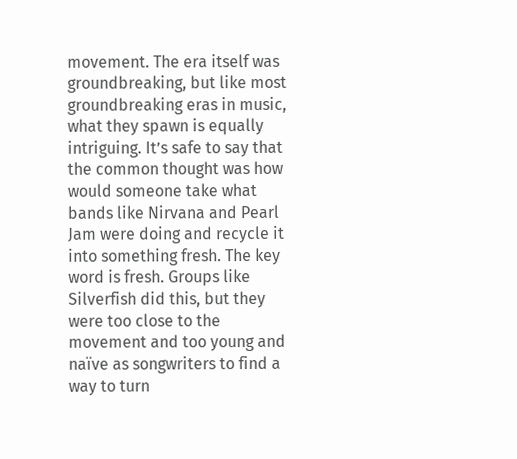movement. The era itself was groundbreaking, but like most groundbreaking eras in music, what they spawn is equally intriguing. It’s safe to say that the common thought was how would someone take what bands like Nirvana and Pearl Jam were doing and recycle it into something fresh. The key word is fresh. Groups like Silverfish did this, but they were too close to the movement and too young and naïve as songwriters to find a way to turn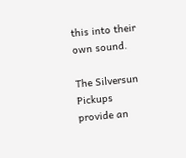this into their own sound.

The Silversun Pickups provide an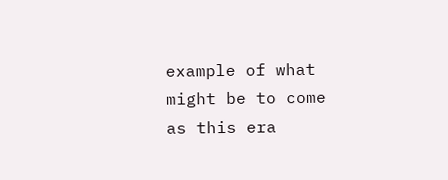example of what might be to come as this era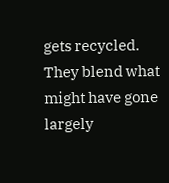gets recycled. They blend what might have gone largely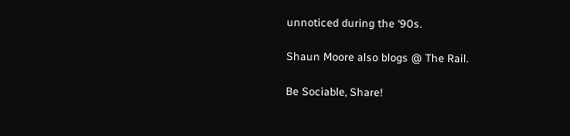unnoticed during the ‘90s.

Shaun Moore also blogs @ The Rail.

Be Sociable, Share!